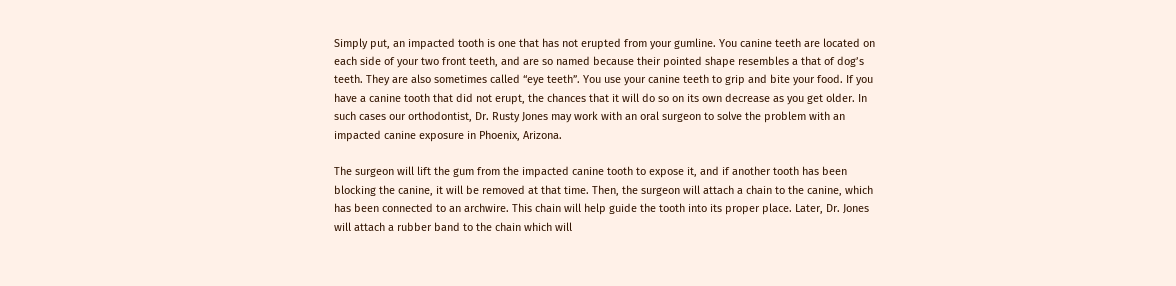Simply put, an impacted tooth is one that has not erupted from your gumline. You canine teeth are located on each side of your two front teeth, and are so named because their pointed shape resembles a that of dog’s teeth. They are also sometimes called “eye teeth”. You use your canine teeth to grip and bite your food. If you have a canine tooth that did not erupt, the chances that it will do so on its own decrease as you get older. In such cases our orthodontist, Dr. Rusty Jones may work with an oral surgeon to solve the problem with an impacted canine exposure in Phoenix, Arizona.

The surgeon will lift the gum from the impacted canine tooth to expose it, and if another tooth has been blocking the canine, it will be removed at that time. Then, the surgeon will attach a chain to the canine, which has been connected to an archwire. This chain will help guide the tooth into its proper place. Later, Dr. Jones will attach a rubber band to the chain which will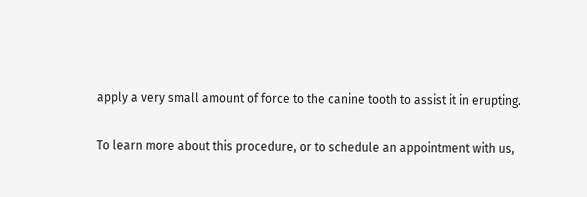apply a very small amount of force to the canine tooth to assist it in erupting.

To learn more about this procedure, or to schedule an appointment with us,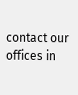contact our offices in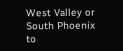West Valley or South Phoenix to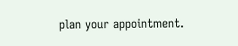plan your appointment.